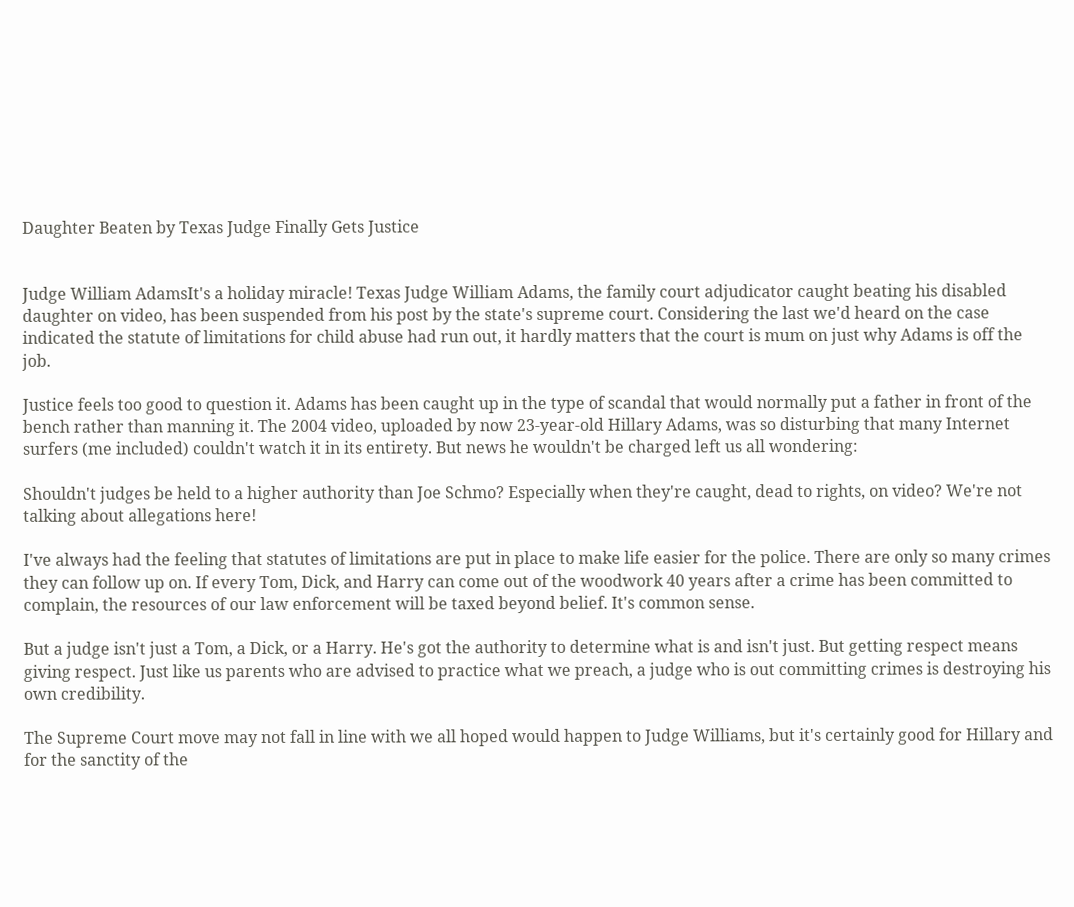Daughter Beaten by Texas Judge Finally Gets Justice


Judge William AdamsIt's a holiday miracle! Texas Judge William Adams, the family court adjudicator caught beating his disabled daughter on video, has been suspended from his post by the state's supreme court. Considering the last we'd heard on the case indicated the statute of limitations for child abuse had run out, it hardly matters that the court is mum on just why Adams is off the job.

Justice feels too good to question it. Adams has been caught up in the type of scandal that would normally put a father in front of the bench rather than manning it. The 2004 video, uploaded by now 23-year-old Hillary Adams, was so disturbing that many Internet surfers (me included) couldn't watch it in its entirety. But news he wouldn't be charged left us all wondering:

Shouldn't judges be held to a higher authority than Joe Schmo? Especially when they're caught, dead to rights, on video? We're not talking about allegations here!

I've always had the feeling that statutes of limitations are put in place to make life easier for the police. There are only so many crimes they can follow up on. If every Tom, Dick, and Harry can come out of the woodwork 40 years after a crime has been committed to complain, the resources of our law enforcement will be taxed beyond belief. It's common sense.

But a judge isn't just a Tom, a Dick, or a Harry. He's got the authority to determine what is and isn't just. But getting respect means giving respect. Just like us parents who are advised to practice what we preach, a judge who is out committing crimes is destroying his own credibility.

The Supreme Court move may not fall in line with we all hoped would happen to Judge Williams, but it's certainly good for Hillary and for the sanctity of the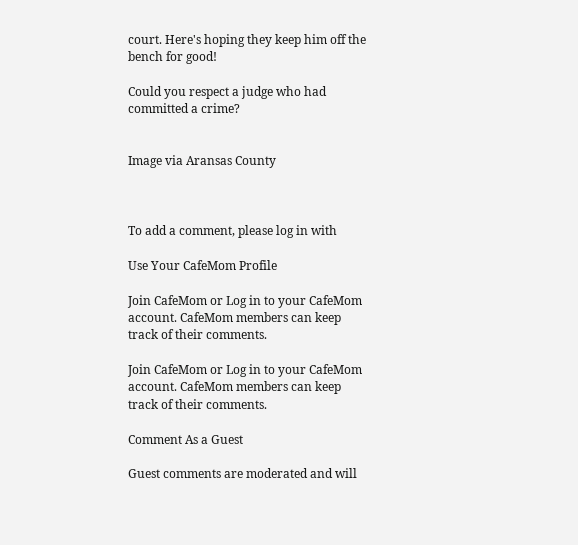court. Here's hoping they keep him off the bench for good!

Could you respect a judge who had committed a crime?


Image via Aransas County



To add a comment, please log in with

Use Your CafeMom Profile

Join CafeMom or Log in to your CafeMom account. CafeMom members can keep track of their comments.

Join CafeMom or Log in to your CafeMom account. CafeMom members can keep track of their comments.

Comment As a Guest

Guest comments are moderated and will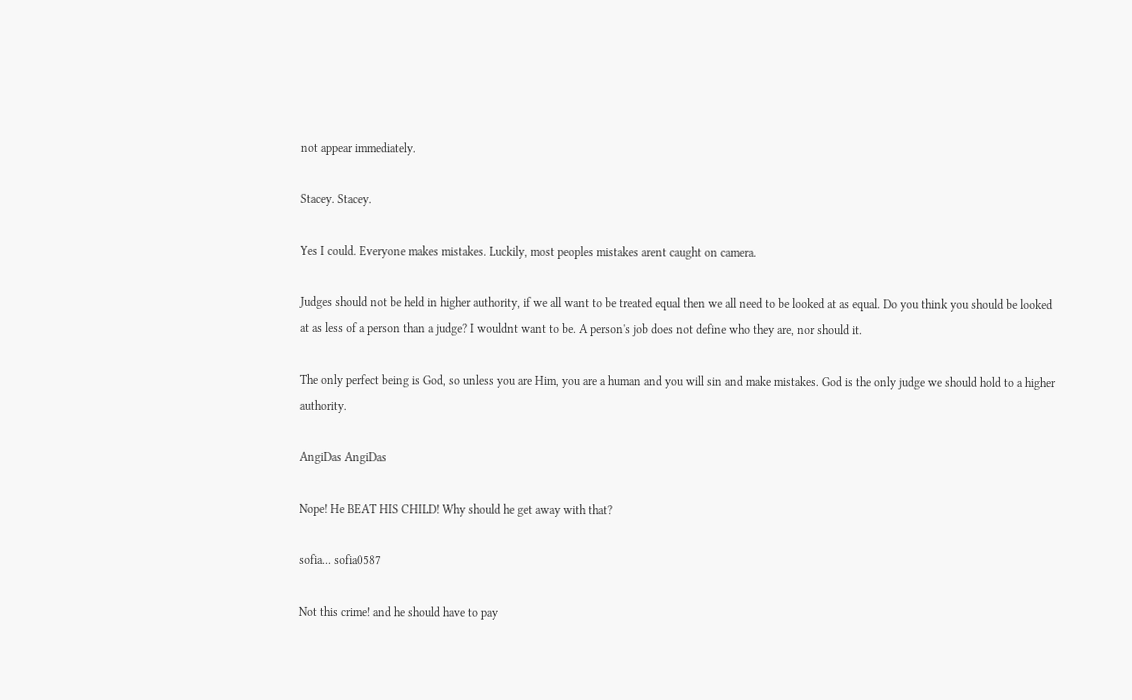not appear immediately.

Stacey. Stacey.

Yes I could. Everyone makes mistakes. Luckily, most peoples mistakes arent caught on camera.

Judges should not be held in higher authority, if we all want to be treated equal then we all need to be looked at as equal. Do you think you should be looked at as less of a person than a judge? I wouldnt want to be. A person's job does not define who they are, nor should it.

The only perfect being is God, so unless you are Him, you are a human and you will sin and make mistakes. God is the only judge we should hold to a higher authority.

AngiDas AngiDas

Nope! He BEAT HIS CHILD! Why should he get away with that?

sofia... sofia0587

Not this crime! and he should have to pay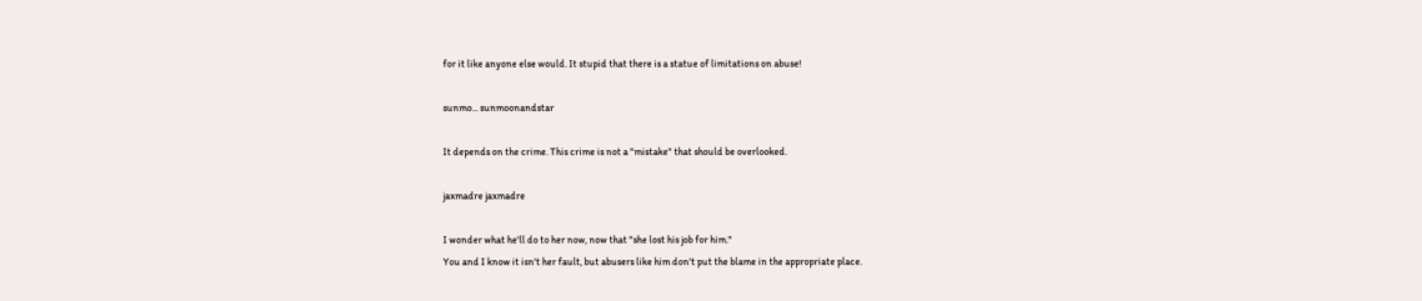for it like anyone else would. It stupid that there is a statue of limitations on abuse!

sunmo... sunmoonandstar

It depends on the crime. This crime is not a "mistake" that should be overlooked.

jaxmadre jaxmadre

I wonder what he'll do to her now, now that "she lost his job for him."
You and I know it isn't her fault, but abusers like him don't put the blame in the appropriate place.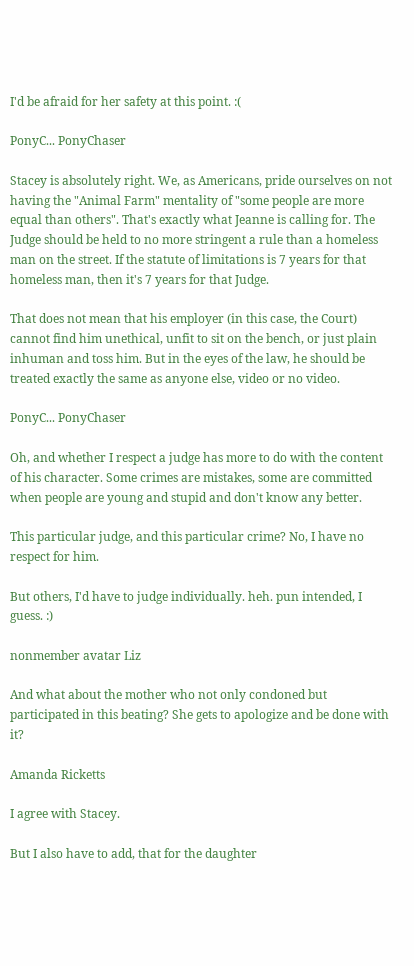I'd be afraid for her safety at this point. :(

PonyC... PonyChaser

Stacey is absolutely right. We, as Americans, pride ourselves on not having the "Animal Farm" mentality of "some people are more equal than others". That's exactly what Jeanne is calling for. The Judge should be held to no more stringent a rule than a homeless man on the street. If the statute of limitations is 7 years for that homeless man, then it's 7 years for that Judge.

That does not mean that his employer (in this case, the Court) cannot find him unethical, unfit to sit on the bench, or just plain inhuman and toss him. But in the eyes of the law, he should be treated exactly the same as anyone else, video or no video.

PonyC... PonyChaser

Oh, and whether I respect a judge has more to do with the content of his character. Some crimes are mistakes, some are committed when people are young and stupid and don't know any better.

This particular judge, and this particular crime? No, I have no respect for him.

But others, I'd have to judge individually. heh. pun intended, I guess. :)

nonmember avatar Liz

And what about the mother who not only condoned but participated in this beating? She gets to apologize and be done with it?

Amanda Ricketts

I agree with Stacey.

But I also have to add, that for the daughter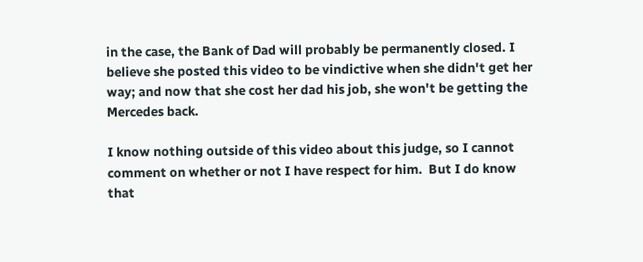in the case, the Bank of Dad will probably be permanently closed. I believe she posted this video to be vindictive when she didn't get her way; and now that she cost her dad his job, she won't be getting the Mercedes back.

I know nothing outside of this video about this judge, so I cannot comment on whether or not I have respect for him.  But I do know that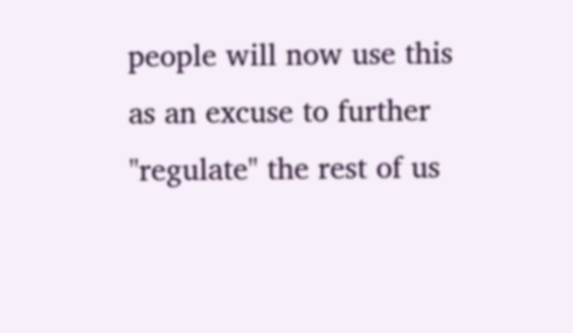people will now use this as an excuse to further "regulate" the rest of us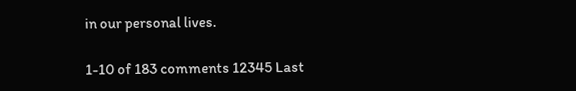in our personal lives.

1-10 of 183 comments 12345 Last